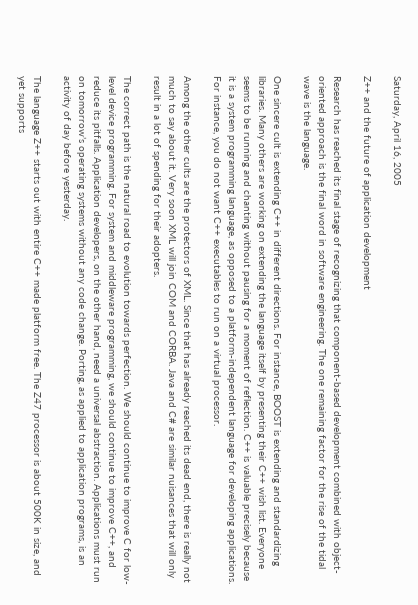Saturday, April 16, 2005

Z++ and the future of application development

Research has reached its final stage of recognizing that component-based development combined with object-oriented approach is the final word in software engineering. The one remaining factor for the rise of the tidal wave is the language.

One sincere cult is extending C++ in different directions. For instance, BOOST is extending and standardizing libraries. Many others are working on extending the language itself by presenting their C++ wish list. Everyone seems to be running and chanting without pausing for a moment of reflection. C++ is valuable precisely because it is a system programming language, as opposed to a platform-independent language for developing applications. For instance, you do not want C++ executables to run on a virtual processor.

Among the other cults are the protectors of XML. Since that has already reached its dead end, there is really not much to say about it. Very soon XML will join COM and CORBA. Java and C# are similar nuisances that will only result in a lot of spending for their adopters.

The correct path is the natural road to evolution towards perfection. We should continue to improve C for low-level device programming. For system and middleware programming, we should continue to improve C++, and reduce its pitfalls. Application developers, on the other hand, need a universal abstraction. Applications must run on tomorrow’s operating systems without any code change. Porting, as applied to application programs, is an activity of day before yesterday.

The language Z++ starts out with entire C++ made platform free. The Z47 processor is about 500K in size, and yet supports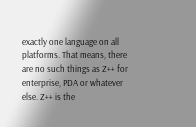exactly one language on all platforms. That means, there are no such things as Z++ for enterprise, PDA or whatever else. Z++ is the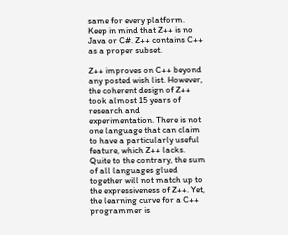same for every platform. Keep in mind that Z++ is no Java or C#. Z++ contains C++ as a proper subset.

Z++ improves on C++ beyond any posted wish list. However, the coherent design of Z++ took almost 15 years of research and experimentation. There is not one language that can claim to have a particularly useful feature, which Z++ lacks. Quite to the contrary, the sum of all languages glued together will not match up to the expressiveness of Z++. Yet, the learning curve for a C++ programmer is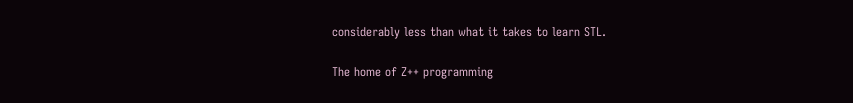considerably less than what it takes to learn STL.

The home of Z++ programming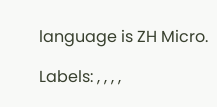language is ZH Micro.

Labels: , , , ,